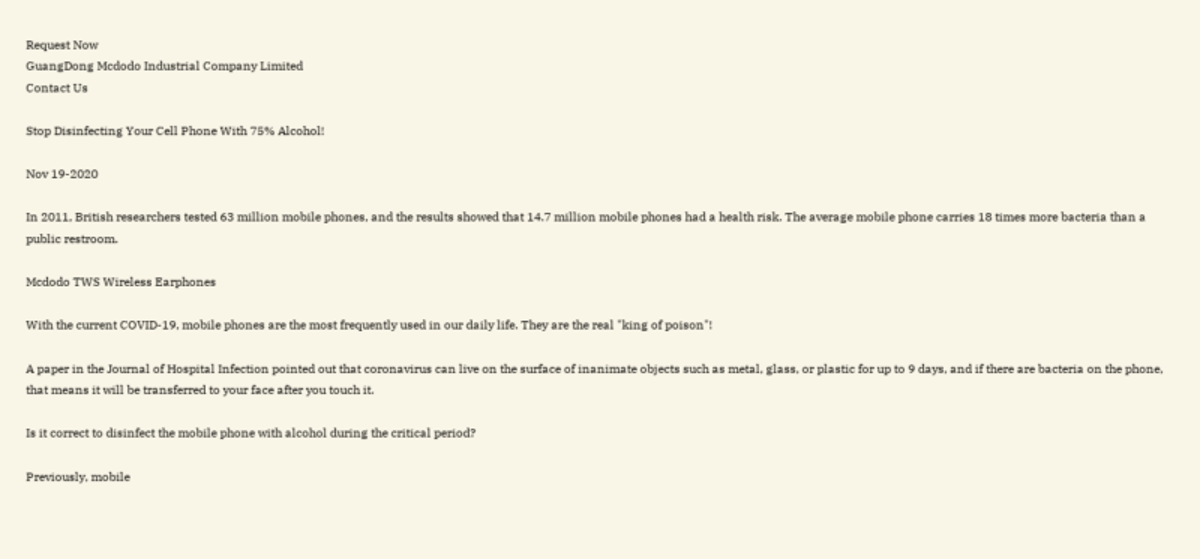Request Now
GuangDong Mcdodo Industrial Company Limited
Contact Us

Stop Disinfecting Your Cell Phone With 75% Alcohol!

Nov 19-2020

In 2011, British researchers tested 63 million mobile phones, and the results showed that 14.7 million mobile phones had a health risk. The average mobile phone carries 18 times more bacteria than a public restroom.

Mcdodo TWS Wireless Earphones

With the current COVID-19, mobile phones are the most frequently used in our daily life. They are the real "king of poison"!

A paper in the Journal of Hospital Infection pointed out that coronavirus can live on the surface of inanimate objects such as metal, glass, or plastic for up to 9 days, and if there are bacteria on the phone, that means it will be transferred to your face after you touch it.

Is it correct to disinfect the mobile phone with alcohol during the critical period?

Previously, mobile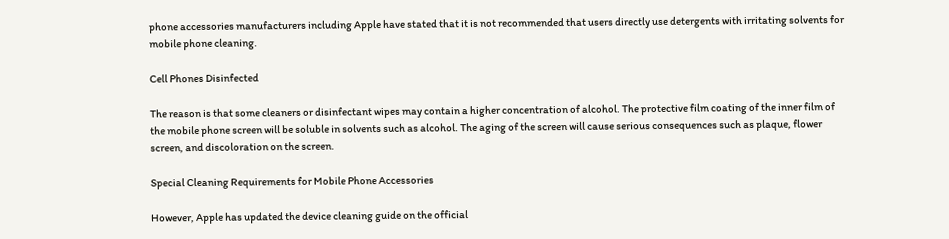phone accessories manufacturers including Apple have stated that it is not recommended that users directly use detergents with irritating solvents for mobile phone cleaning.

Cell Phones Disinfected

The reason is that some cleaners or disinfectant wipes may contain a higher concentration of alcohol. The protective film coating of the inner film of the mobile phone screen will be soluble in solvents such as alcohol. The aging of the screen will cause serious consequences such as plaque, flower screen, and discoloration on the screen.

Special Cleaning Requirements for Mobile Phone Accessories

However, Apple has updated the device cleaning guide on the official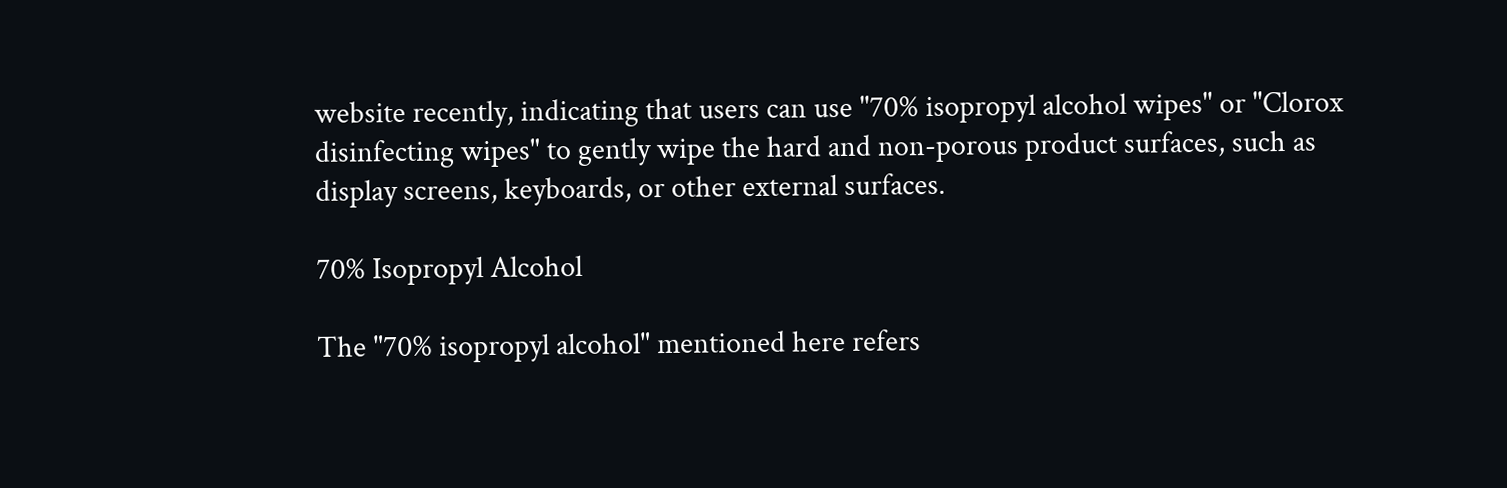website recently, indicating that users can use "70% isopropyl alcohol wipes" or "Clorox disinfecting wipes" to gently wipe the hard and non-porous product surfaces, such as display screens, keyboards, or other external surfaces.

70% Isopropyl Alcohol

The "70% isopropyl alcohol" mentioned here refers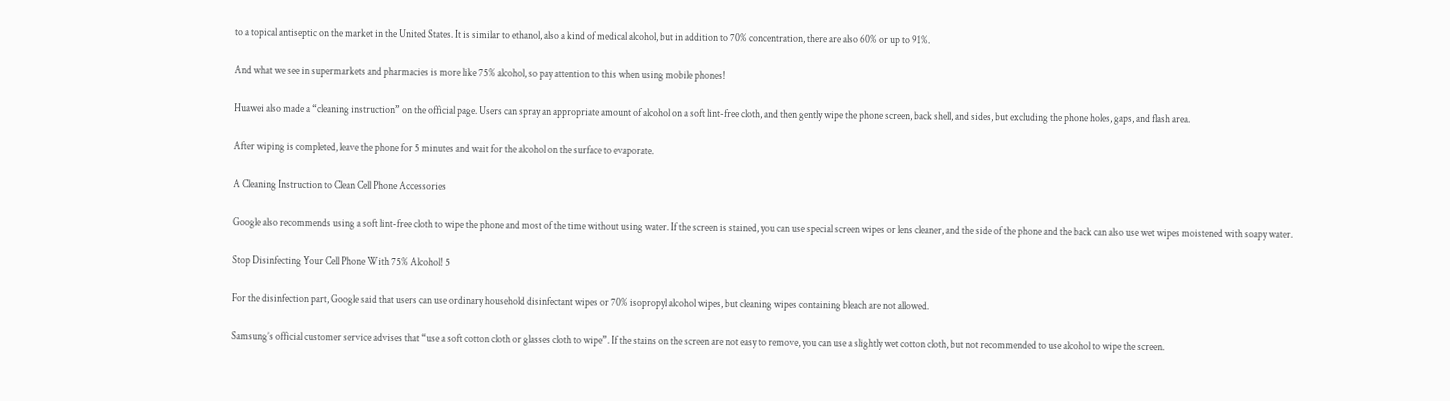to a topical antiseptic on the market in the United States. It is similar to ethanol, also a kind of medical alcohol, but in addition to 70% concentration, there are also 60% or up to 91%.

And what we see in supermarkets and pharmacies is more like 75% alcohol, so pay attention to this when using mobile phones!

Huawei also made a “cleaning instruction” on the official page. Users can spray an appropriate amount of alcohol on a soft lint-free cloth, and then gently wipe the phone screen, back shell, and sides, but excluding the phone holes, gaps, and flash area.

After wiping is completed, leave the phone for 5 minutes and wait for the alcohol on the surface to evaporate.

A Cleaning Instruction to Clean Cell Phone Accessories

Google also recommends using a soft lint-free cloth to wipe the phone and most of the time without using water. If the screen is stained, you can use special screen wipes or lens cleaner, and the side of the phone and the back can also use wet wipes moistened with soapy water.

Stop Disinfecting Your Cell Phone With 75% Alcohol! 5

For the disinfection part, Google said that users can use ordinary household disinfectant wipes or 70% isopropyl alcohol wipes, but cleaning wipes containing bleach are not allowed.

Samsung’s official customer service advises that “use a soft cotton cloth or glasses cloth to wipe”. If the stains on the screen are not easy to remove, you can use a slightly wet cotton cloth, but not recommended to use alcohol to wipe the screen.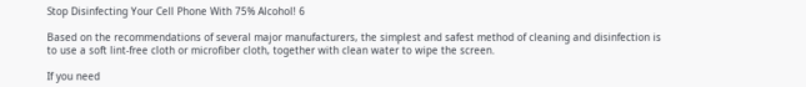Stop Disinfecting Your Cell Phone With 75% Alcohol! 6

Based on the recommendations of several major manufacturers, the simplest and safest method of cleaning and disinfection is to use a soft lint-free cloth or microfiber cloth, together with clean water to wipe the screen.

If you need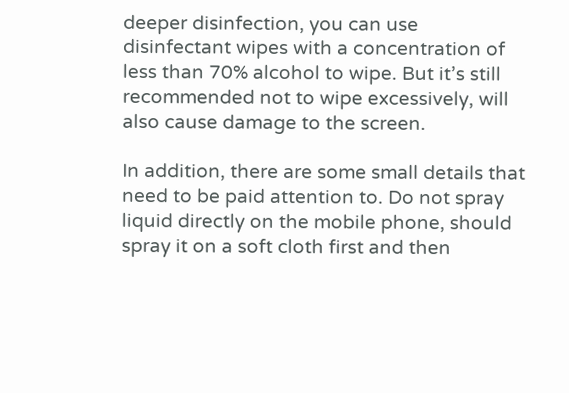deeper disinfection, you can use disinfectant wipes with a concentration of less than 70% alcohol to wipe. But it’s still recommended not to wipe excessively, will also cause damage to the screen.

In addition, there are some small details that need to be paid attention to. Do not spray liquid directly on the mobile phone, should spray it on a soft cloth first and then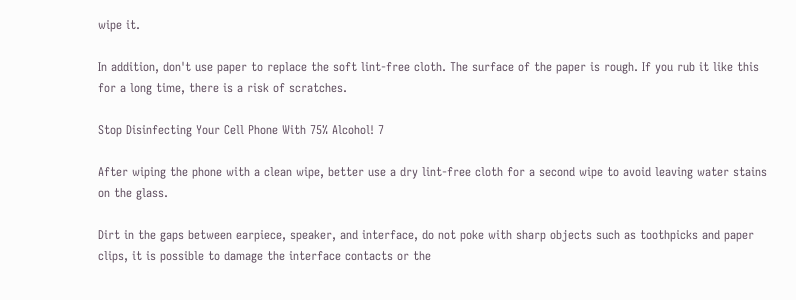wipe it.

In addition, don't use paper to replace the soft lint-free cloth. The surface of the paper is rough. If you rub it like this for a long time, there is a risk of scratches.

Stop Disinfecting Your Cell Phone With 75% Alcohol! 7

After wiping the phone with a clean wipe, better use a dry lint-free cloth for a second wipe to avoid leaving water stains on the glass.

Dirt in the gaps between earpiece, speaker, and interface, do not poke with sharp objects such as toothpicks and paper clips, it is possible to damage the interface contacts or the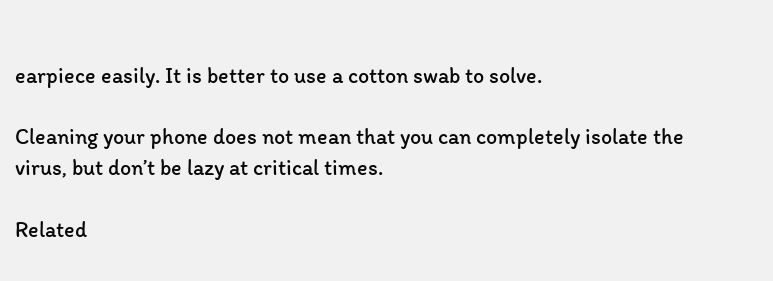earpiece easily. It is better to use a cotton swab to solve.

Cleaning your phone does not mean that you can completely isolate the virus, but don’t be lazy at critical times.

Related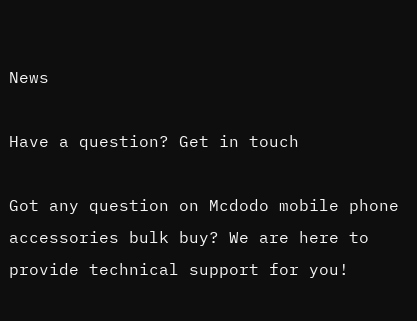News

Have a question? Get in touch

Got any question on Mcdodo mobile phone accessories bulk buy? We are here to provide technical support for you!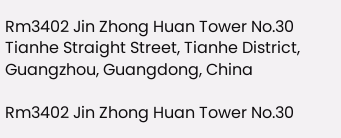Rm3402 Jin Zhong Huan Tower No.30 Tianhe Straight Street, Tianhe District, Guangzhou, Guangdong, China

Rm3402 Jin Zhong Huan Tower No.30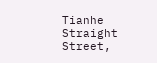Tianhe Straight Street,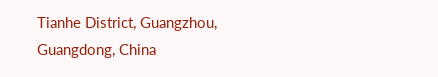Tianhe District, Guangzhou, Guangdong, China